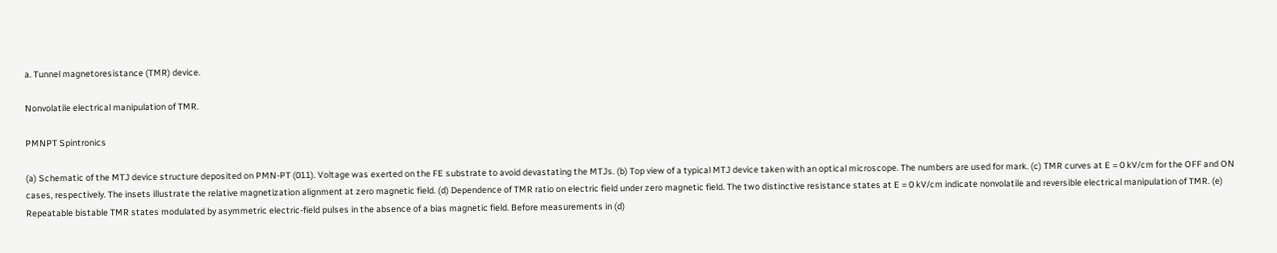a. Tunnel magnetoresistance (TMR) device.

Nonvolatile electrical manipulation of TMR.

PMNPT Spintronics

(a) Schematic of the MTJ device structure deposited on PMN-PT (011). Voltage was exerted on the FE substrate to avoid devastating the MTJs. (b) Top view of a typical MTJ device taken with an optical microscope. The numbers are used for mark. (c) TMR curves at E = 0 kV/cm for the OFF and ON cases, respectively. The insets illustrate the relative magnetization alignment at zero magnetic field. (d) Dependence of TMR ratio on electric field under zero magnetic field. The two distinctive resistance states at E = 0 kV/cm indicate nonvolatile and reversible electrical manipulation of TMR. (e) Repeatable bistable TMR states modulated by asymmetric electric-field pulses in the absence of a bias magnetic field. Before measurements in (d)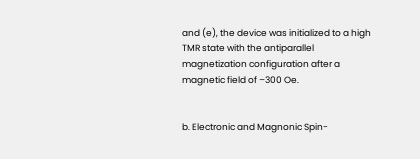and (e), the device was initialized to a high TMR state with the antiparallel magnetization configuration after a magnetic field of –300 Oe.


b. Electronic and Magnonic Spin-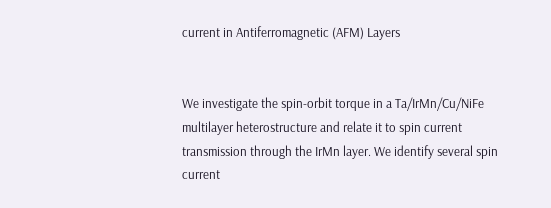current in Antiferromagnetic (AFM) Layers


We investigate the spin-orbit torque in a Ta/IrMn/Cu/NiFe multilayer heterostructure and relate it to spin current transmission through the IrMn layer. We identify several spin current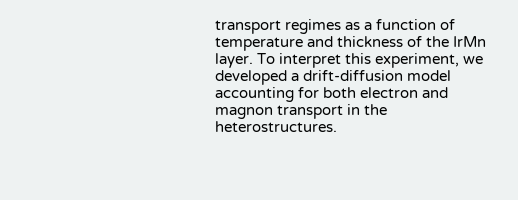transport regimes as a function of temperature and thickness of the IrMn layer. To interpret this experiment, we developed a drift-diffusion model accounting for both electron and magnon transport in the heterostructures.